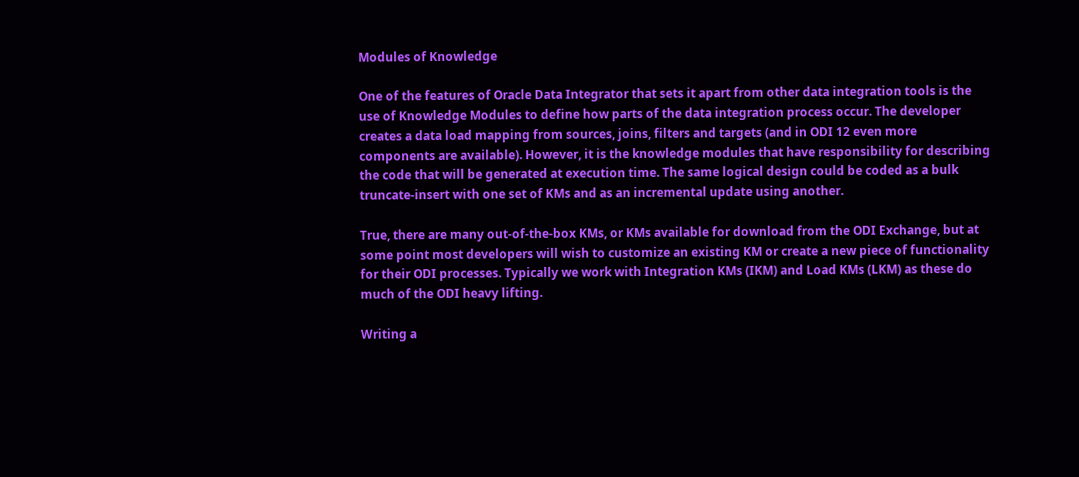Modules of Knowledge

One of the features of Oracle Data Integrator that sets it apart from other data integration tools is the use of Knowledge Modules to define how parts of the data integration process occur. The developer creates a data load mapping from sources, joins, filters and targets (and in ODI 12 even more components are available). However, it is the knowledge modules that have responsibility for describing the code that will be generated at execution time. The same logical design could be coded as a bulk truncate-insert with one set of KMs and as an incremental update using another.

True, there are many out-of-the-box KMs, or KMs available for download from the ODI Exchange, but at some point most developers will wish to customize an existing KM or create a new piece of functionality for their ODI processes. Typically we work with Integration KMs (IKM) and Load KMs (LKM) as these do much of the ODI heavy lifting.

Writing a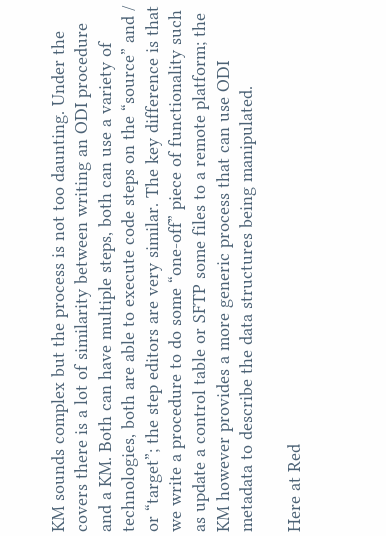KM sounds complex but the process is not too daunting. Under the covers there is a lot of similarity between writing an ODI procedure and a KM. Both can have multiple steps, both can use a variety of technologies, both are able to execute code steps on the “source” and / or “target”; the step editors are very similar. The key difference is that we write a procedure to do some “one-off” piece of functionality such as update a control table or SFTP some files to a remote platform; the KM however provides a more generic process that can use ODI metadata to describe the data structures being manipulated.

Here at Red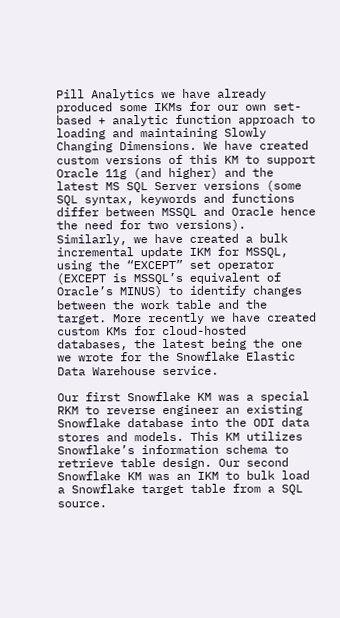Pill Analytics we have already produced some IKMs for our own set-based + analytic function approach to loading and maintaining Slowly Changing Dimensions. We have created custom versions of this KM to support Oracle 11g (and higher) and the latest MS SQL Server versions (some SQL syntax, keywords and functions differ between MSSQL and Oracle hence the need for two versions). Similarly, we have created a bulk incremental update IKM for MSSQL, using the “EXCEPT” set operator (EXCEPT is MSSQL’s equivalent of Oracle’s MINUS) to identify changes between the work table and the target. More recently we have created custom KMs for cloud-hosted databases, the latest being the one we wrote for the Snowflake Elastic Data Warehouse service.

Our first Snowflake KM was a special RKM to reverse engineer an existing Snowflake database into the ODI data stores and models. This KM utilizes Snowflake’s information schema to retrieve table design. Our second Snowflake KM was an IKM to bulk load a Snowflake target table from a SQL source.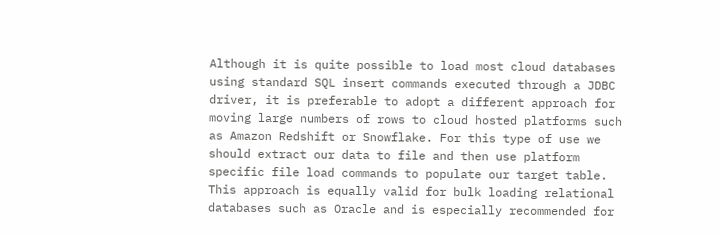Although it is quite possible to load most cloud databases using standard SQL insert commands executed through a JDBC driver, it is preferable to adopt a different approach for moving large numbers of rows to cloud hosted platforms such as Amazon Redshift or Snowflake. For this type of use we should extract our data to file and then use platform specific file load commands to populate our target table. This approach is equally valid for bulk loading relational databases such as Oracle and is especially recommended for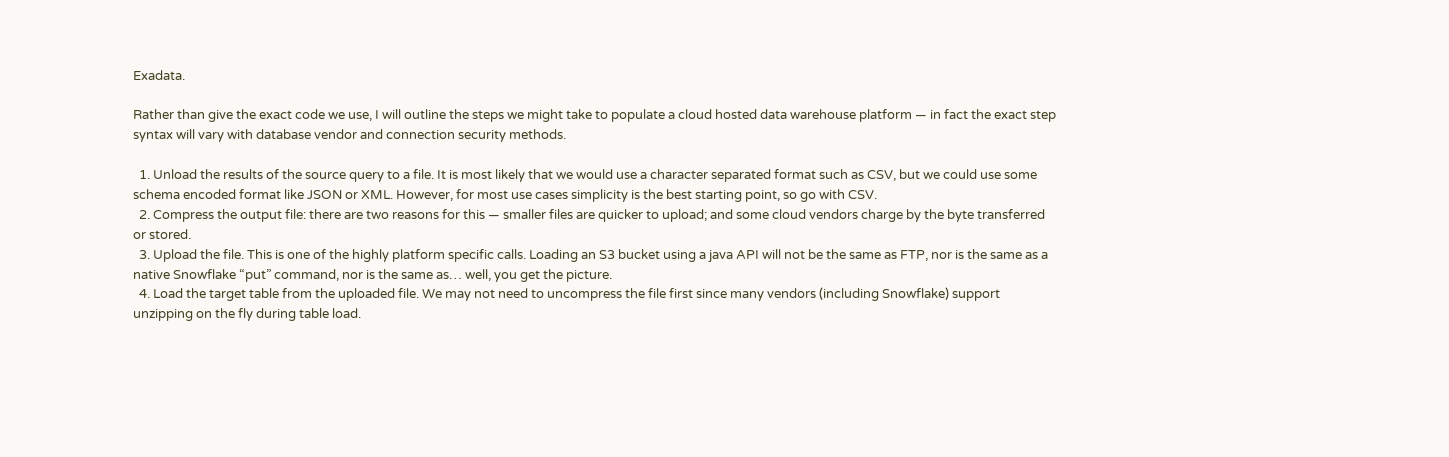Exadata.

Rather than give the exact code we use, I will outline the steps we might take to populate a cloud hosted data warehouse platform — in fact the exact step syntax will vary with database vendor and connection security methods.

  1. Unload the results of the source query to a file. It is most likely that we would use a character separated format such as CSV, but we could use some schema encoded format like JSON or XML. However, for most use cases simplicity is the best starting point, so go with CSV.
  2. Compress the output file: there are two reasons for this — smaller files are quicker to upload; and some cloud vendors charge by the byte transferred or stored.
  3. Upload the file. This is one of the highly platform specific calls. Loading an S3 bucket using a java API will not be the same as FTP, nor is the same as a native Snowflake “put” command, nor is the same as… well, you get the picture.
  4. Load the target table from the uploaded file. We may not need to uncompress the file first since many vendors (including Snowflake) support unzipping on the fly during table load.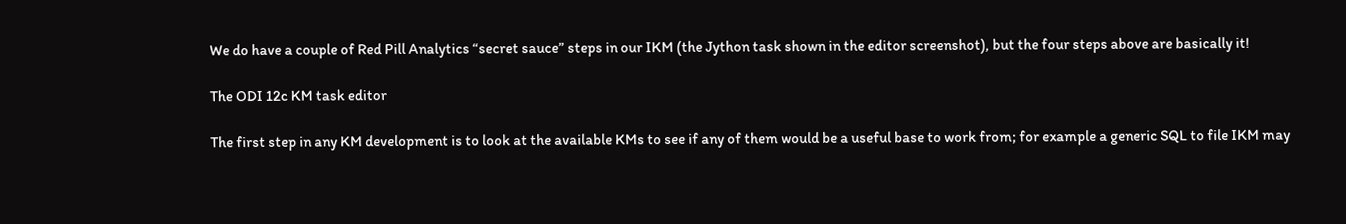We do have a couple of Red Pill Analytics “secret sauce” steps in our IKM (the Jython task shown in the editor screenshot), but the four steps above are basically it!

The ODI 12c KM task editor

The first step in any KM development is to look at the available KMs to see if any of them would be a useful base to work from; for example a generic SQL to file IKM may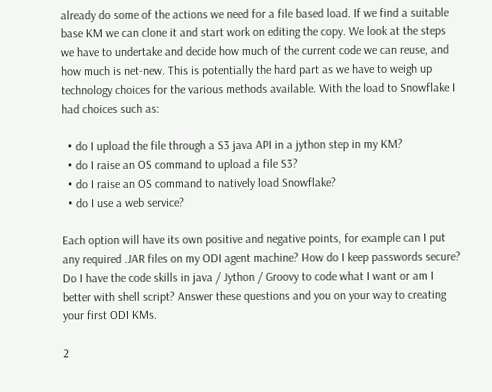already do some of the actions we need for a file based load. If we find a suitable base KM we can clone it and start work on editing the copy. We look at the steps we have to undertake and decide how much of the current code we can reuse, and how much is net-new. This is potentially the hard part as we have to weigh up technology choices for the various methods available. With the load to Snowflake I had choices such as:

  • do I upload the file through a S3 java API in a jython step in my KM?
  • do I raise an OS command to upload a file S3?
  • do I raise an OS command to natively load Snowflake?
  • do I use a web service?

Each option will have its own positive and negative points, for example can I put any required .JAR files on my ODI agent machine? How do I keep passwords secure? Do I have the code skills in java / Jython / Groovy to code what I want or am I better with shell script? Answer these questions and you on your way to creating your first ODI KMs.

2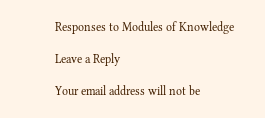Responses to Modules of Knowledge

Leave a Reply

Your email address will not be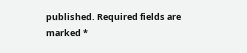published. Required fields are marked *